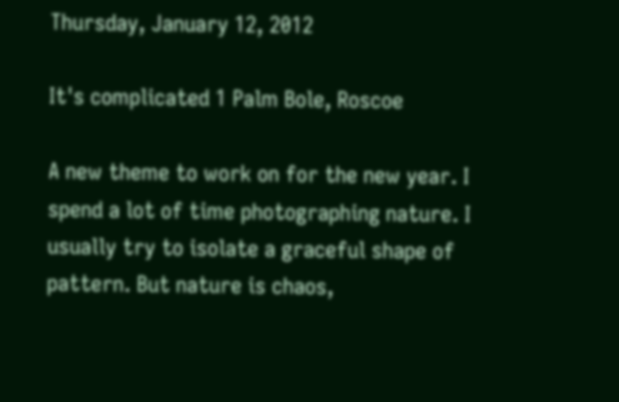Thursday, January 12, 2012

It's complicated 1 Palm Bole, Roscoe

A new theme to work on for the new year. I spend a lot of time photographing nature. I usually try to isolate a graceful shape of pattern. But nature is chaos,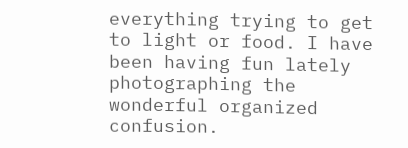everything trying to get to light or food. I have been having fun lately photographing the wonderful organized confusion.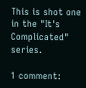This is shot one in the "It's Complicated" series.

1 comment: